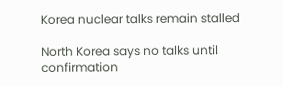Korea nuclear talks remain stalled

North Korea says no talks until confirmation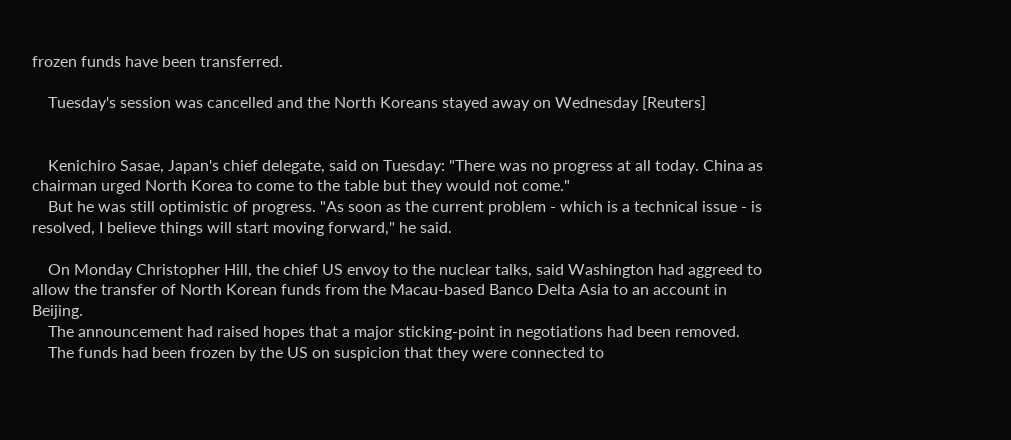frozen funds have been transferred.

    Tuesday's session was cancelled and the North Koreans stayed away on Wednesday [Reuters]


    Kenichiro Sasae, Japan's chief delegate, said on Tuesday: "There was no progress at all today. China as chairman urged North Korea to come to the table but they would not come."
    But he was still optimistic of progress. "As soon as the current problem - which is a technical issue - is resolved, I believe things will start moving forward," he said.

    On Monday Christopher Hill, the chief US envoy to the nuclear talks, said Washington had aggreed to allow the transfer of North Korean funds from the Macau-based Banco Delta Asia to an account in Beijing.
    The announcement had raised hopes that a major sticking-point in negotiations had been removed.
    The funds had been frozen by the US on suspicion that they were connected to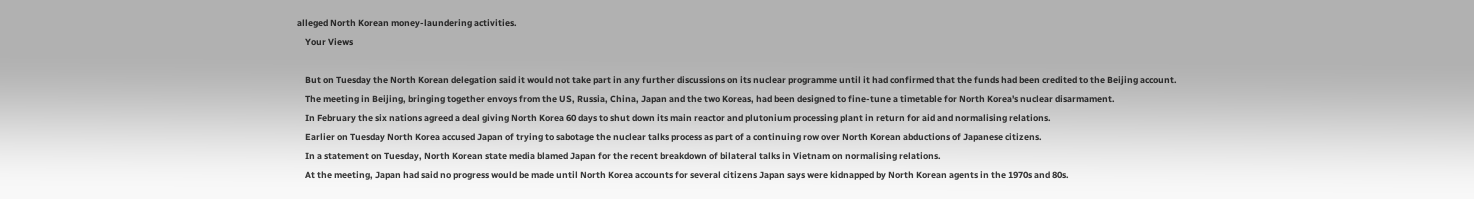alleged North Korean money-laundering activities.
    Your Views

    But on Tuesday the North Korean delegation said it would not take part in any further discussions on its nuclear programme until it had confirmed that the funds had been credited to the Beijing account.
    The meeting in Beijing, bringing together envoys from the US, Russia, China, Japan and the two Koreas, had been designed to fine-tune a timetable for North Korea's nuclear disarmament.
    In February the six nations agreed a deal giving North Korea 60 days to shut down its main reactor and plutonium processing plant in return for aid and normalising relations.
    Earlier on Tuesday North Korea accused Japan of trying to sabotage the nuclear talks process as part of a continuing row over North Korean abductions of Japanese citizens.
    In a statement on Tuesday, North Korean state media blamed Japan for the recent breakdown of bilateral talks in Vietnam on normalising relations.
    At the meeting, Japan had said no progress would be made until North Korea accounts for several citizens Japan says were kidnapped by North Korean agents in the 1970s and 80s.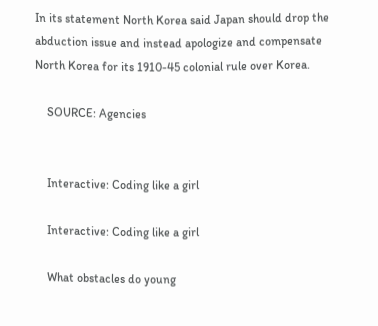In its statement North Korea said Japan should drop the abduction issue and instead apologize and compensate North Korea for its 1910-45 colonial rule over Korea.

    SOURCE: Agencies


    Interactive: Coding like a girl

    Interactive: Coding like a girl

    What obstacles do young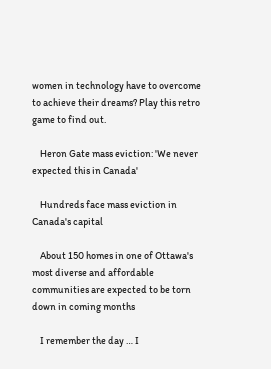women in technology have to overcome to achieve their dreams? Play this retro game to find out.

    Heron Gate mass eviction: 'We never expected this in Canada'

    Hundreds face mass eviction in Canada's capital

    About 150 homes in one of Ottawa's most diverse and affordable communities are expected to be torn down in coming months

    I remember the day … I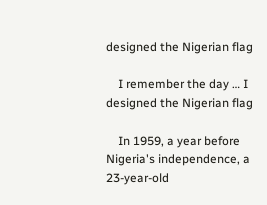designed the Nigerian flag

    I remember the day … I designed the Nigerian flag

    In 1959, a year before Nigeria's independence, a 23-year-old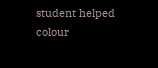student helped colour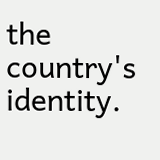the country's identity.